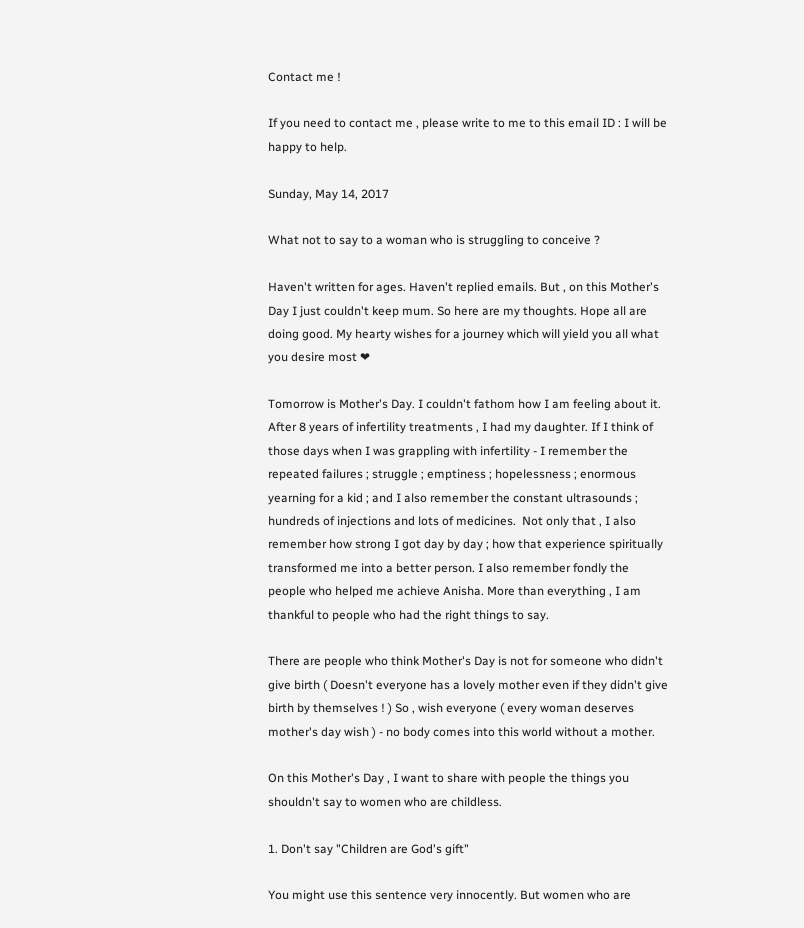Contact me !

If you need to contact me , please write to me to this email ID : I will be happy to help.

Sunday, May 14, 2017

What not to say to a woman who is struggling to conceive ?

Haven't written for ages. Haven't replied emails. But , on this Mother's Day I just couldn't keep mum. So here are my thoughts. Hope all are doing good. My hearty wishes for a journey which will yield you all what you desire most ❤

Tomorrow is Mother's Day. I couldn't fathom how I am feeling about it. After 8 years of infertility treatments , I had my daughter. If I think of those days when I was grappling with infertility - I remember the repeated failures ; struggle ; emptiness ; hopelessness ; enormous yearning for a kid ; and I also remember the constant ultrasounds ;  hundreds of injections and lots of medicines.  Not only that , I also remember how strong I got day by day ; how that experience spiritually transformed me into a better person. I also remember fondly the people who helped me achieve Anisha. More than everything , I am thankful to people who had the right things to say.

There are people who think Mother's Day is not for someone who didn't give birth ( Doesn't everyone has a lovely mother even if they didn't give birth by themselves ! ) So , wish everyone ( every woman deserves mother's day wish ) - no body comes into this world without a mother.

On this Mother's Day , I want to share with people the things you shouldn't say to women who are childless.

1. Don't say "Children are God's gift"

You might use this sentence very innocently. But women who are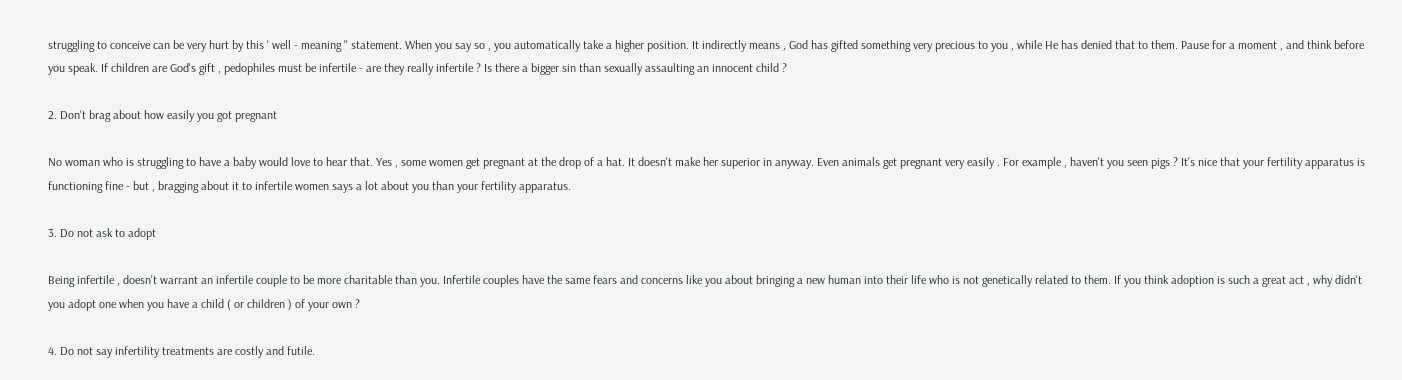struggling to conceive can be very hurt by this ' well - meaning " statement. When you say so , you automatically take a higher position. It indirectly means , God has gifted something very precious to you , while He has denied that to them. Pause for a moment , and think before you speak. If children are God's gift , pedophiles must be infertile - are they really infertile ? Is there a bigger sin than sexually assaulting an innocent child ?

2. Don't brag about how easily you got pregnant

No woman who is struggling to have a baby would love to hear that. Yes , some women get pregnant at the drop of a hat. It doesn't make her superior in anyway. Even animals get pregnant very easily . For example , haven't you seen pigs ? It's nice that your fertility apparatus is functioning fine - but , bragging about it to infertile women says a lot about you than your fertility apparatus.

3. Do not ask to adopt

Being infertile , doesn't warrant an infertile couple to be more charitable than you. Infertile couples have the same fears and concerns like you about bringing a new human into their life who is not genetically related to them. If you think adoption is such a great act , why didn't you adopt one when you have a child ( or children ) of your own ?

4. Do not say infertility treatments are costly and futile.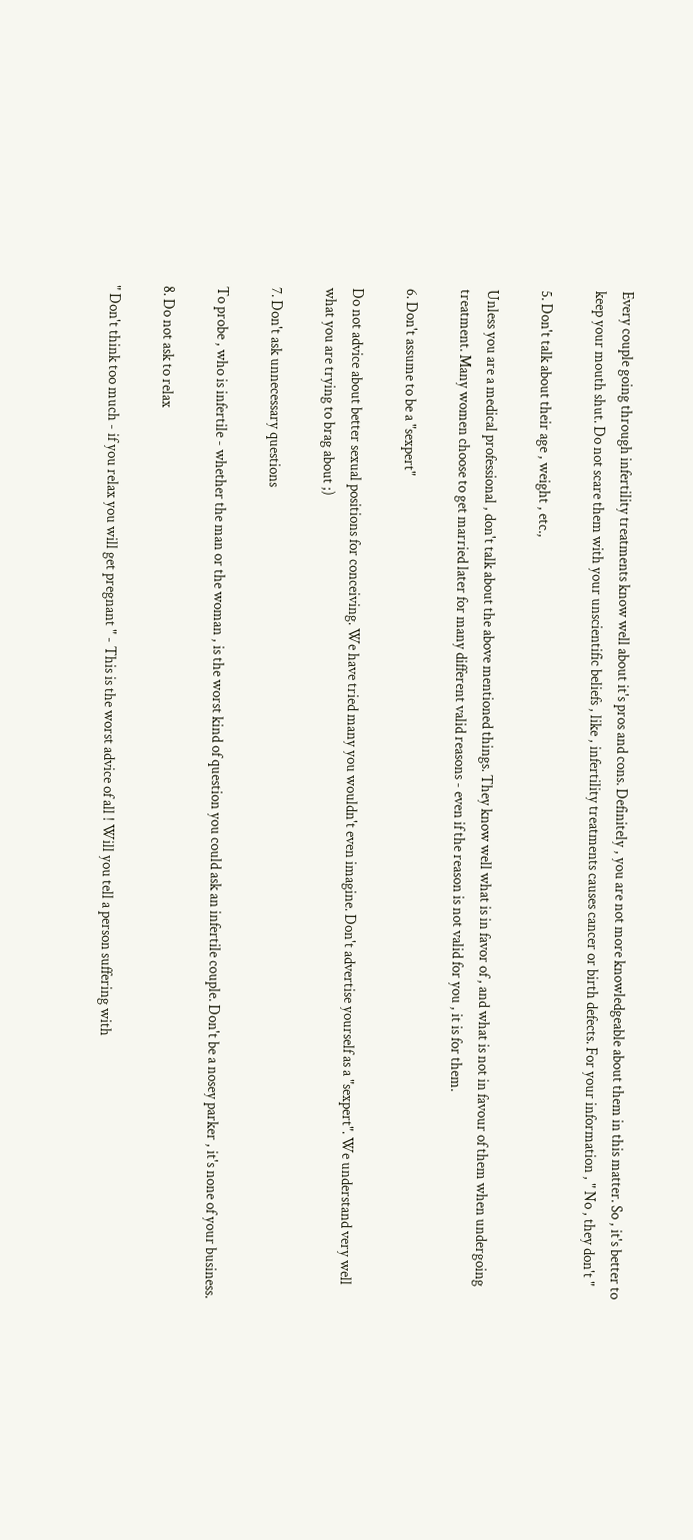Every couple going through infertility treatments know well about it's pros and cons. Definitely , you are not more knowledgeable about them in this matter. So , it's better to keep your mouth shut. Do not scare them with your unscientific beliefs , like , infertility treatments causes cancer or birth defects. For your information , " No , they don't "

5. Don't talk about their age , weight , etc.,

Unless you are a medical professional , don't talk about the above mentioned things. They know well what is in favor of , and what is not in favour of them when undergoing treatment. Many women choose to get married later for many different valid reasons - even if the reason is not valid for you , it is for them.

6. Don't assume to be a "sexpert"

Do not advice about better sexual positions for conceiving. We have tried many you wouldn't even imagine. Don't advertise yourself as a "sexpert". We understand very well what you are trying to brag about ;)

7. Don't ask unnecessary questions

To probe , who is infertile - whether the man or the woman , is the worst kind of question you could ask an infertile couple. Don't be a nosey parker , it's none of your business.

8. Do not ask to relax

" Don't think too much - if you relax you will get pregnant " - This is the worst advice of all ! Will you tell a person suffering with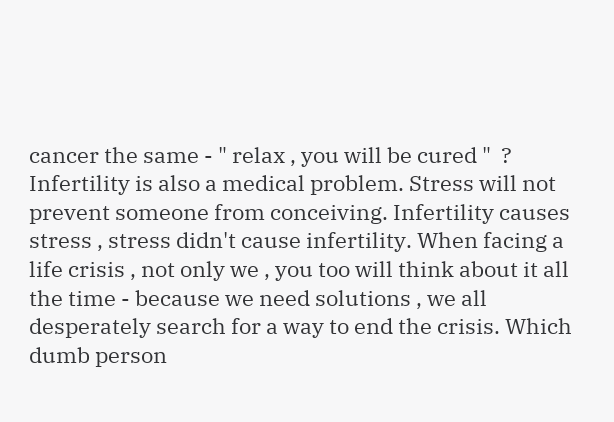cancer the same - " relax , you will be cured "  ? Infertility is also a medical problem. Stress will not prevent someone from conceiving. Infertility causes stress , stress didn't cause infertility. When facing a life crisis , not only we , you too will think about it all the time - because we need solutions , we all desperately search for a way to end the crisis. Which dumb person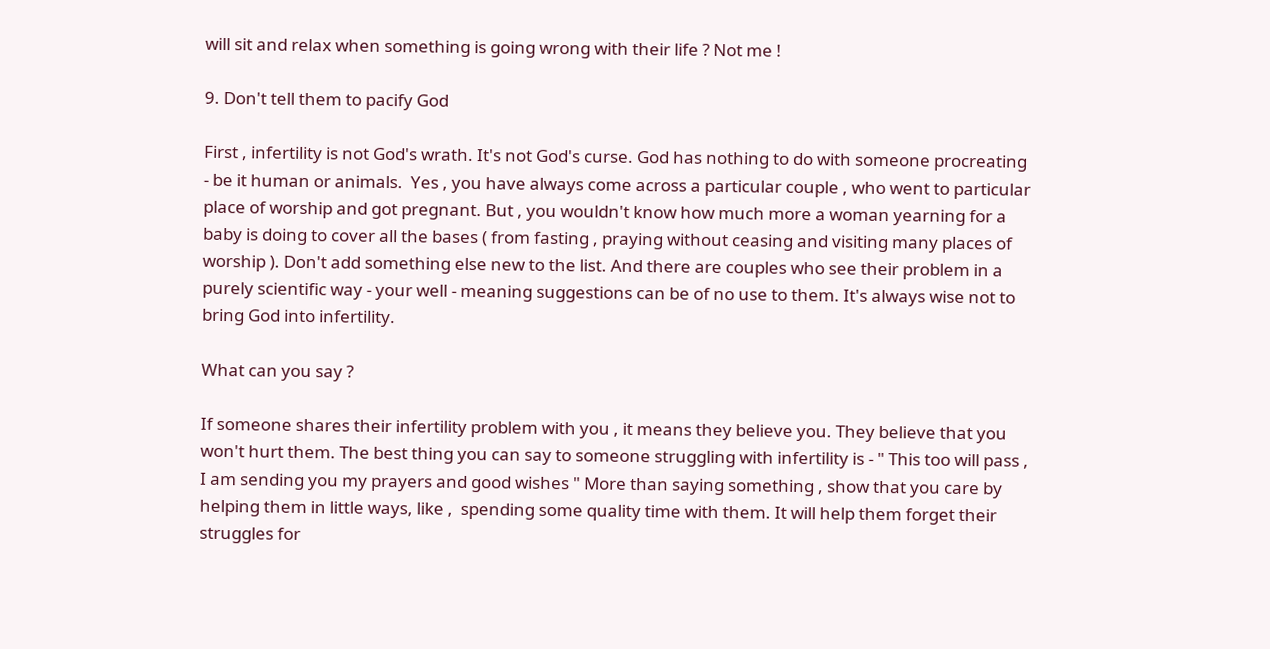will sit and relax when something is going wrong with their life ? Not me !

9. Don't tell them to pacify God

First , infertility is not God's wrath. It's not God's curse. God has nothing to do with someone procreating - be it human or animals.  Yes , you have always come across a particular couple , who went to particular place of worship and got pregnant. But , you wouldn't know how much more a woman yearning for a baby is doing to cover all the bases ( from fasting , praying without ceasing and visiting many places of worship ). Don't add something else new to the list. And there are couples who see their problem in a purely scientific way - your well - meaning suggestions can be of no use to them. It's always wise not to bring God into infertility.

What can you say ?

If someone shares their infertility problem with you , it means they believe you. They believe that you won't hurt them. The best thing you can say to someone struggling with infertility is - " This too will pass , I am sending you my prayers and good wishes " More than saying something , show that you care by helping them in little ways, like ,  spending some quality time with them. It will help them forget their struggles for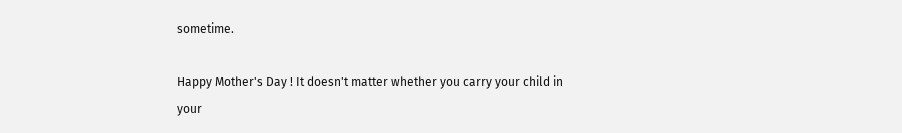sometime.

Happy Mother's Day ! It doesn't matter whether you carry your child in your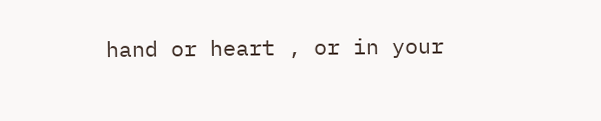hand or heart , or in your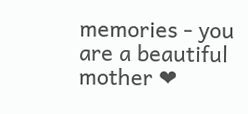memories - you are a beautiful mother ❤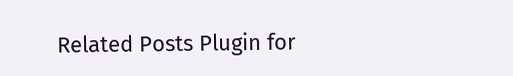Related Posts Plugin for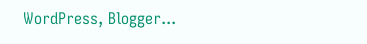WordPress, Blogger...